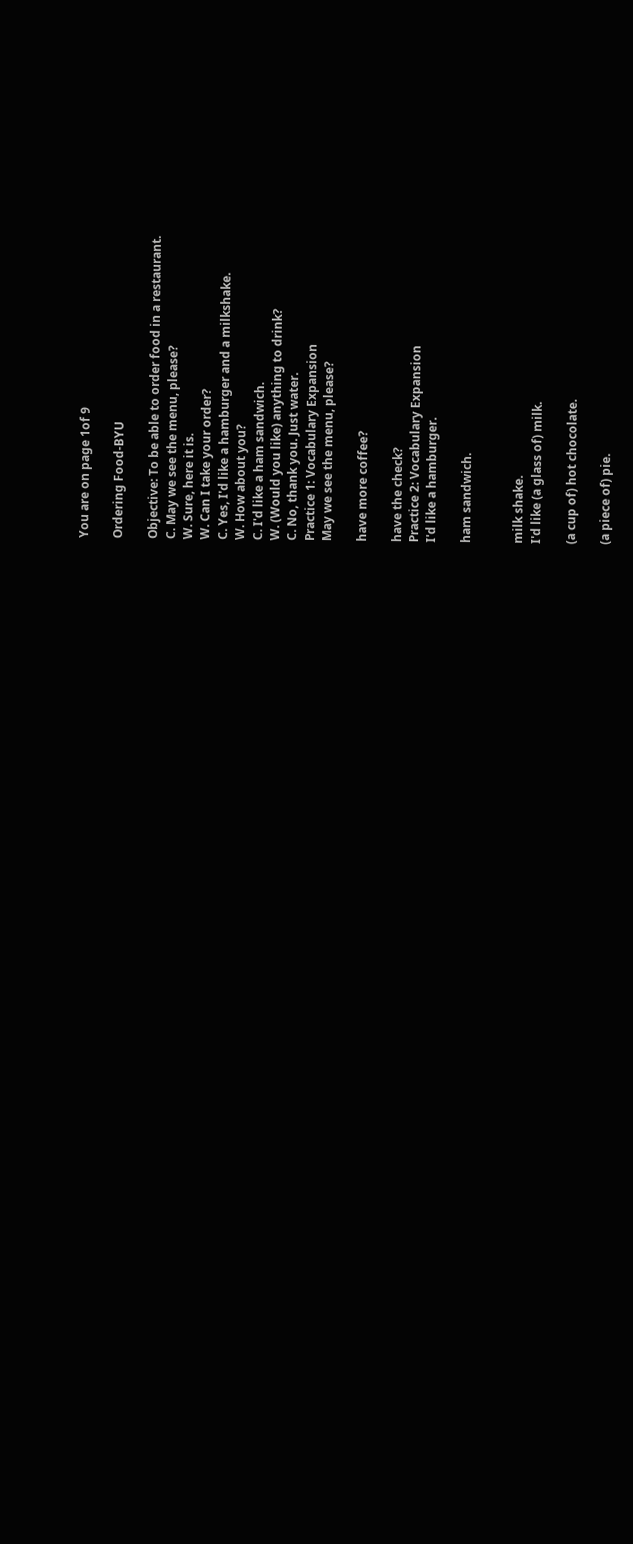You are on page 1of 9

Ordering Food-BYU

Objective: To be able to order food in a restaurant.
C. May we see the menu, please?
W. Sure, here it is.
W. Can I take your order?
C. Yes, I'd like a hamburger and a milkshake.
W. How about you?
C. I'd like a ham sandwich.
W. (Would you like) anything to drink?
C. No, thank you. Just water.
Practice 1: Vocabulary Expansion
May we see the menu, please?

have more coffee?

have the check?
Practice 2: Vocabulary Expansion
I'd like a hamburger.

ham sandwich.


milk shake.
I'd like (a glass of) milk.

(a cup of) hot chocolate.

(a piece of) pie.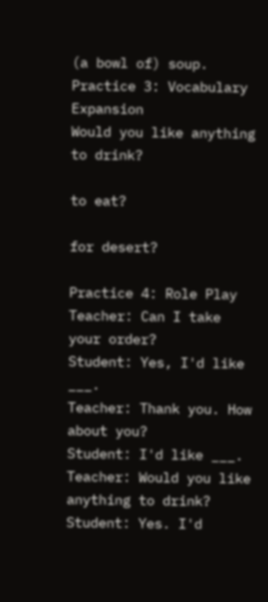(a bowl of) soup.
Practice 3: Vocabulary Expansion
Would you like anything to drink?

to eat?

for desert?

Practice 4: Role Play
Teacher: Can I take your order?
Student: Yes, I'd like ___.
Teacher: Thank you. How about you?
Student: I'd like ___.
Teacher: Would you like anything to drink?
Student: Yes. I'd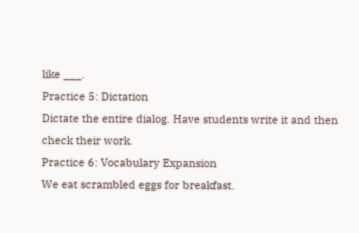like ___.
Practice 5: Dictation
Dictate the entire dialog. Have students write it and then check their work.
Practice 6: Vocabulary Expansion
We eat scrambled eggs for breakfast.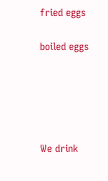fried eggs

boiled eggs





We drink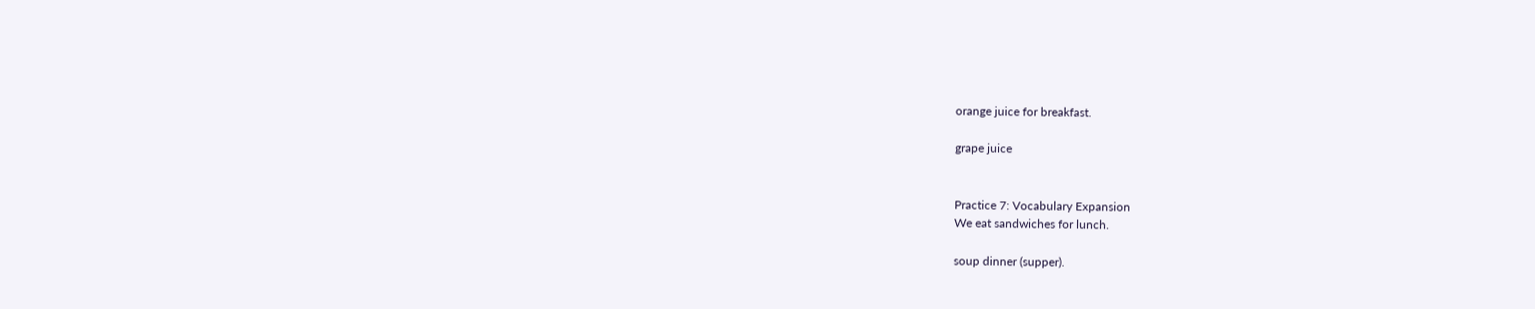orange juice for breakfast.

grape juice


Practice 7: Vocabulary Expansion
We eat sandwiches for lunch.

soup dinner (supper).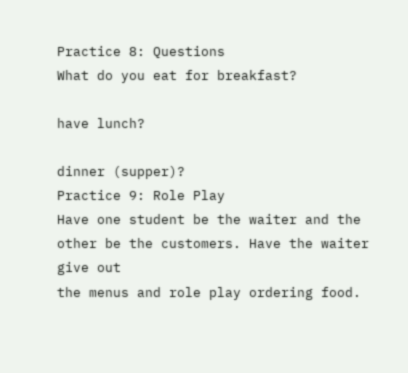Practice 8: Questions
What do you eat for breakfast?

have lunch?

dinner (supper)?
Practice 9: Role Play
Have one student be the waiter and the other be the customers. Have the waiter give out
the menus and role play ordering food.